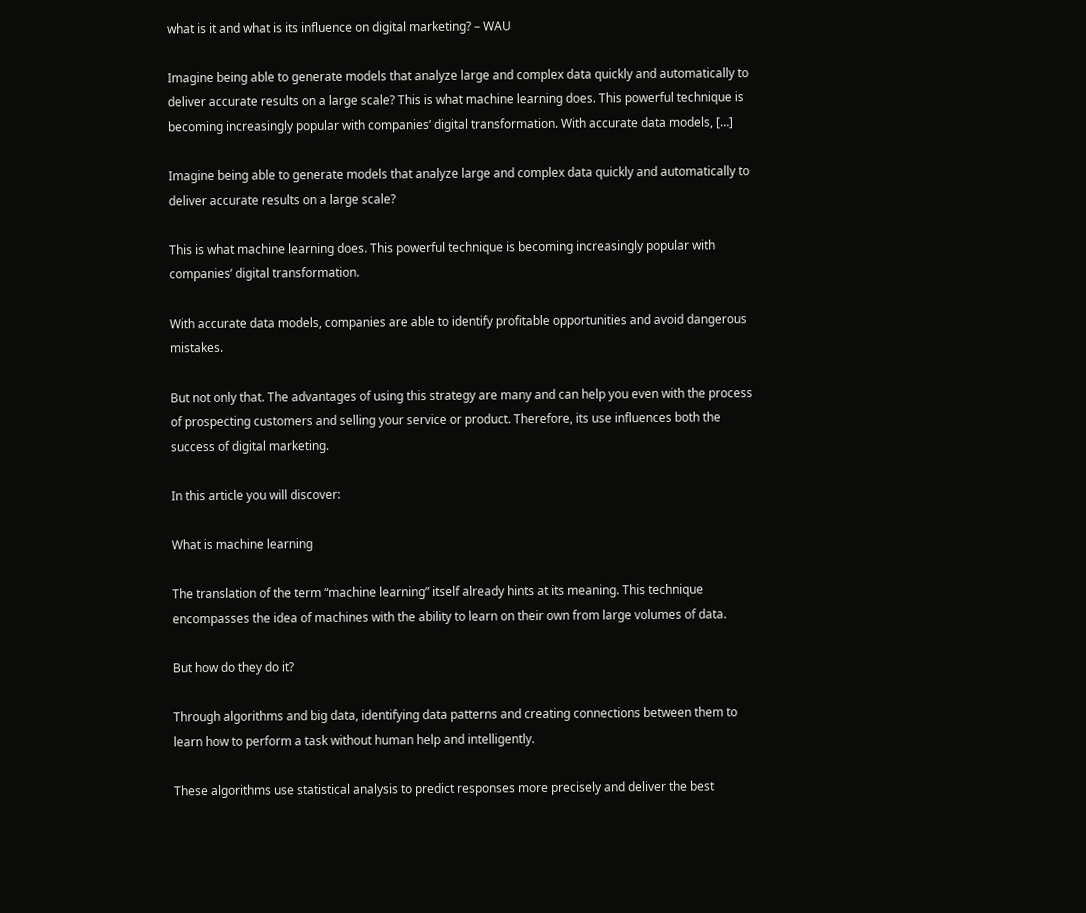what is it and what is its influence on digital marketing? – WAU

Imagine being able to generate models that analyze large and complex data quickly and automatically to deliver accurate results on a large scale? This is what machine learning does. This powerful technique is becoming increasingly popular with companies’ digital transformation. With accurate data models, […]

Imagine being able to generate models that analyze large and complex data quickly and automatically to deliver accurate results on a large scale?

This is what machine learning does. This powerful technique is becoming increasingly popular with companies’ digital transformation.

With accurate data models, companies are able to identify profitable opportunities and avoid dangerous mistakes.

But not only that. The advantages of using this strategy are many and can help you even with the process of prospecting customers and selling your service or product. Therefore, its use influences both the success of digital marketing.

In this article you will discover:

What is machine learning

The translation of the term “machine learning” itself already hints at its meaning. This technique encompasses the idea of machines with the ability to learn on their own from large volumes of data.

But how do they do it?

Through algorithms and big data, identifying data patterns and creating connections between them to learn how to perform a task without human help and intelligently.

These algorithms use statistical analysis to predict responses more precisely and deliver the best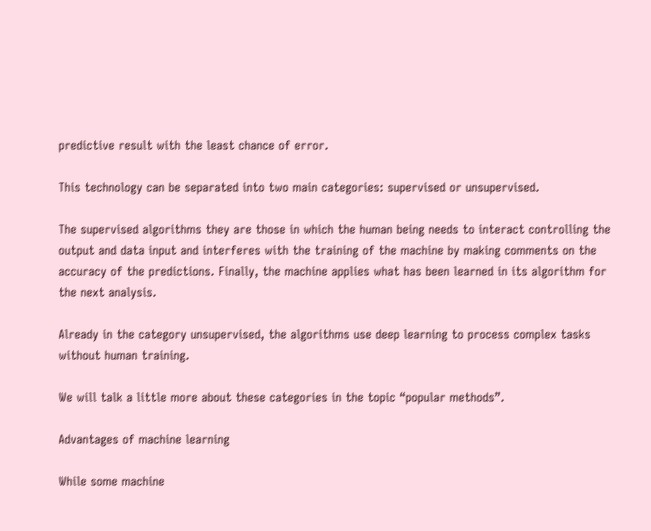predictive result with the least chance of error.

This technology can be separated into two main categories: supervised or unsupervised.

The supervised algorithms they are those in which the human being needs to interact controlling the output and data input and interferes with the training of the machine by making comments on the accuracy of the predictions. Finally, the machine applies what has been learned in its algorithm for the next analysis.

Already in the category unsupervised, the algorithms use deep learning to process complex tasks without human training.

We will talk a little more about these categories in the topic “popular methods”.

Advantages of machine learning

While some machine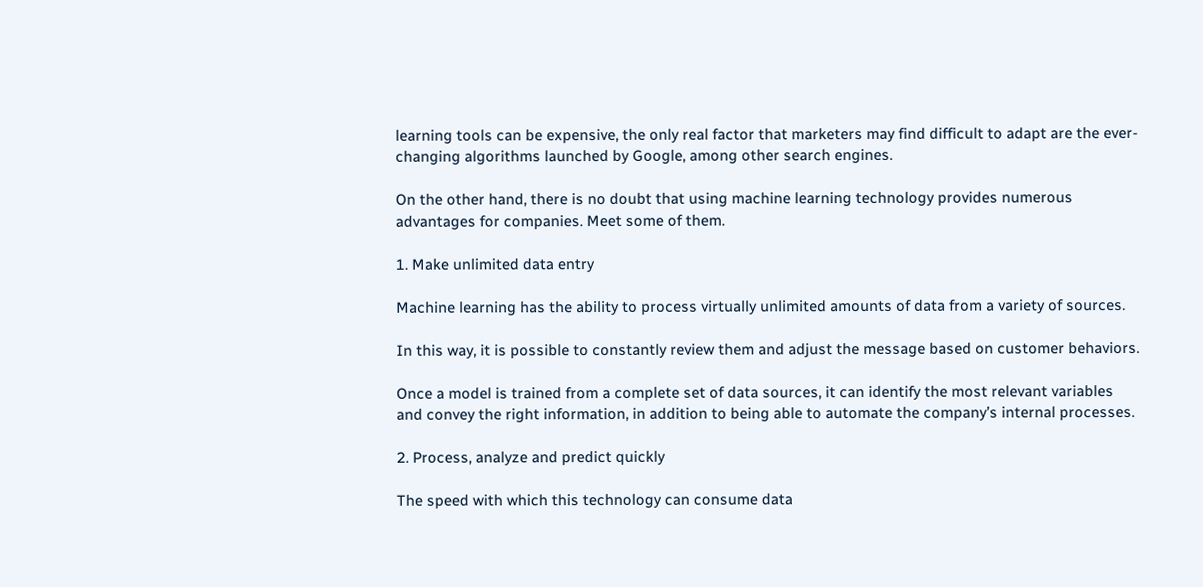learning tools can be expensive, the only real factor that marketers may find difficult to adapt are the ever-changing algorithms launched by Google, among other search engines.

On the other hand, there is no doubt that using machine learning technology provides numerous advantages for companies. Meet some of them.

1. Make unlimited data entry

Machine learning has the ability to process virtually unlimited amounts of data from a variety of sources.

In this way, it is possible to constantly review them and adjust the message based on customer behaviors.

Once a model is trained from a complete set of data sources, it can identify the most relevant variables and convey the right information, in addition to being able to automate the company’s internal processes.

2. Process, analyze and predict quickly

The speed with which this technology can consume data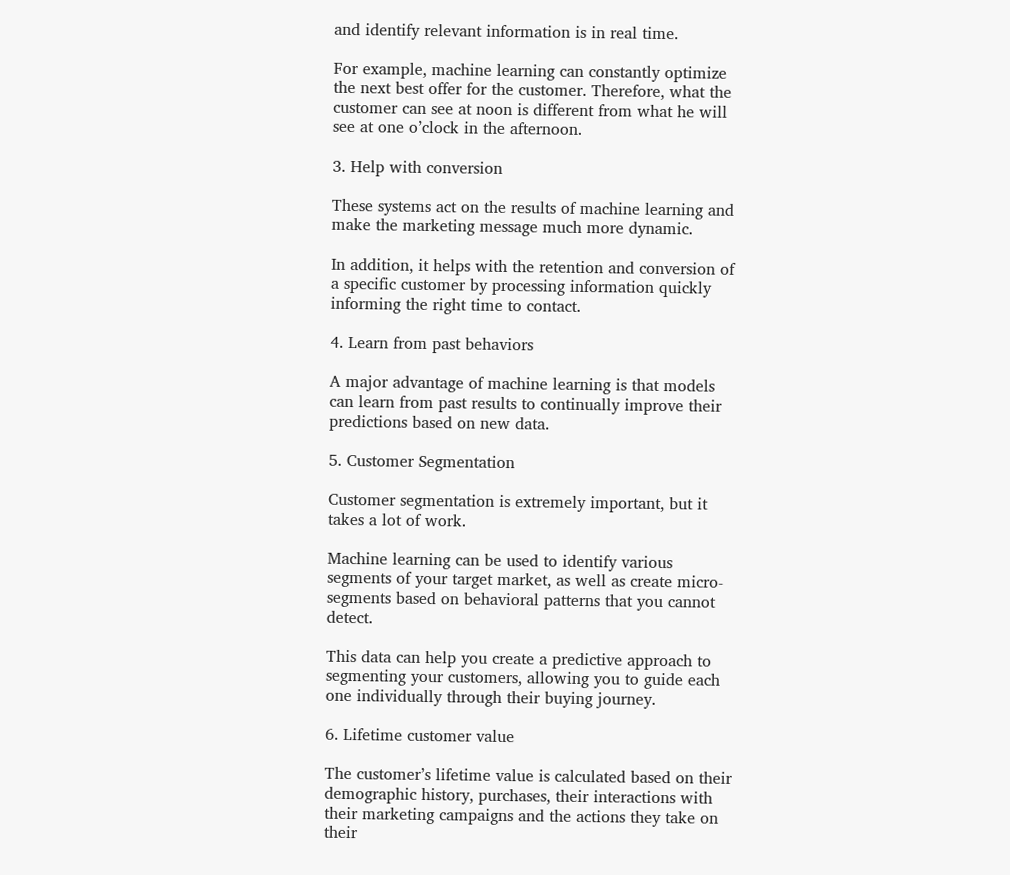and identify relevant information is in real time.

For example, machine learning can constantly optimize the next best offer for the customer. Therefore, what the customer can see at noon is different from what he will see at one o’clock in the afternoon.

3. Help with conversion

These systems act on the results of machine learning and make the marketing message much more dynamic.

In addition, it helps with the retention and conversion of a specific customer by processing information quickly informing the right time to contact.

4. Learn from past behaviors

A major advantage of machine learning is that models can learn from past results to continually improve their predictions based on new data.

5. Customer Segmentation

Customer segmentation is extremely important, but it takes a lot of work.

Machine learning can be used to identify various segments of your target market, as well as create micro-segments based on behavioral patterns that you cannot detect.

This data can help you create a predictive approach to segmenting your customers, allowing you to guide each one individually through their buying journey.

6. Lifetime customer value

The customer’s lifetime value is calculated based on their demographic history, purchases, their interactions with their marketing campaigns and the actions they take on their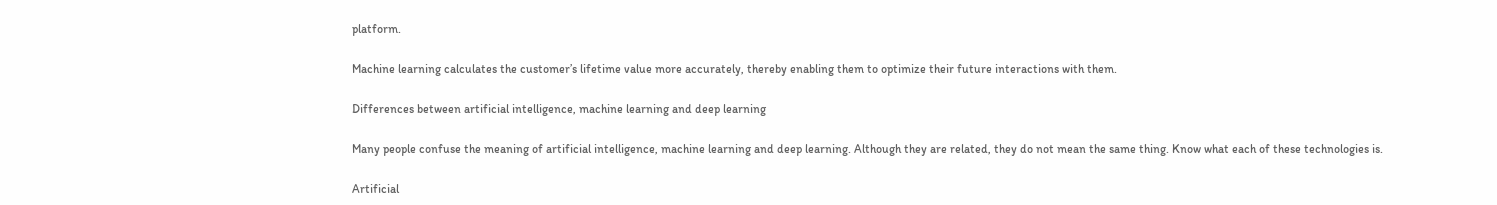platform.

Machine learning calculates the customer’s lifetime value more accurately, thereby enabling them to optimize their future interactions with them.

Differences between artificial intelligence, machine learning and deep learning

Many people confuse the meaning of artificial intelligence, machine learning and deep learning. Although they are related, they do not mean the same thing. Know what each of these technologies is.

Artificial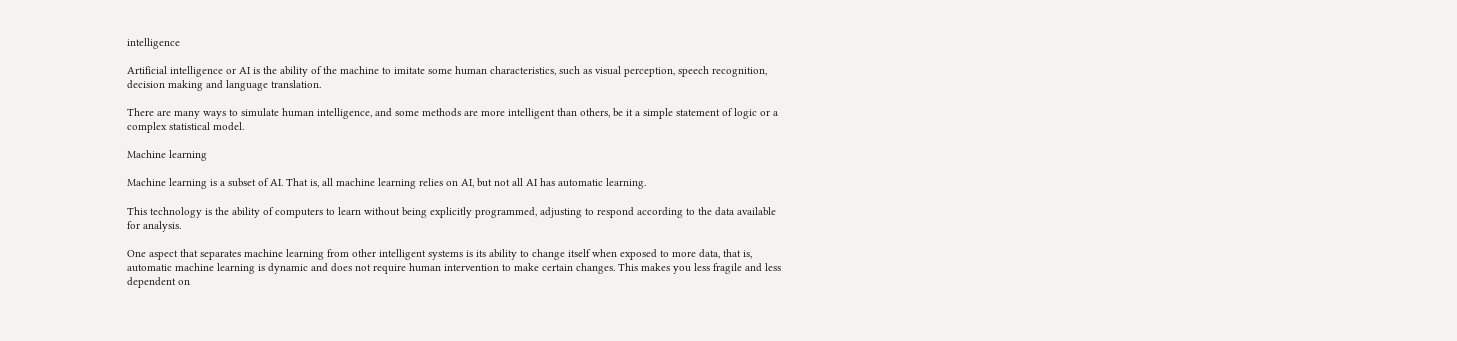intelligence

Artificial intelligence or AI is the ability of the machine to imitate some human characteristics, such as visual perception, speech recognition, decision making and language translation.

There are many ways to simulate human intelligence, and some methods are more intelligent than others, be it a simple statement of logic or a complex statistical model.

Machine learning

Machine learning is a subset of AI. That is, all machine learning relies on AI, but not all AI has automatic learning.

This technology is the ability of computers to learn without being explicitly programmed, adjusting to respond according to the data available for analysis.

One aspect that separates machine learning from other intelligent systems is its ability to change itself when exposed to more data, that is, automatic machine learning is dynamic and does not require human intervention to make certain changes. This makes you less fragile and less dependent on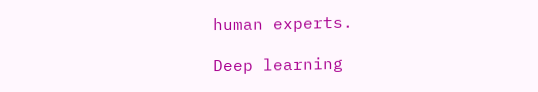human experts.

Deep learning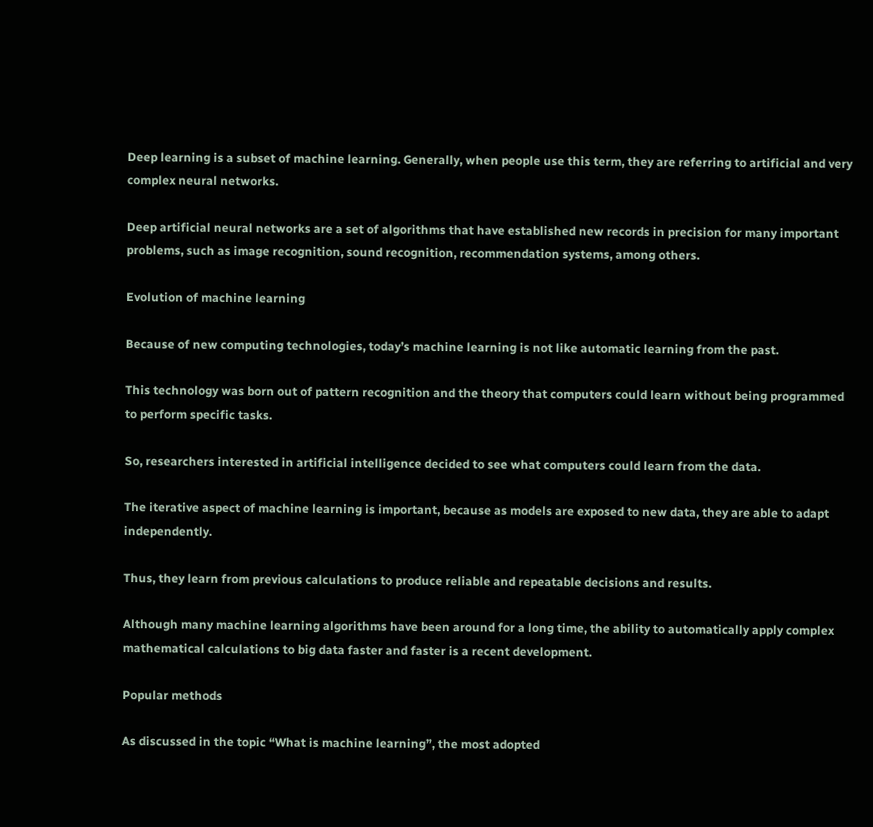Deep learning is a subset of machine learning. Generally, when people use this term, they are referring to artificial and very complex neural networks.

Deep artificial neural networks are a set of algorithms that have established new records in precision for many important problems, such as image recognition, sound recognition, recommendation systems, among others.

Evolution of machine learning

Because of new computing technologies, today’s machine learning is not like automatic learning from the past.

This technology was born out of pattern recognition and the theory that computers could learn without being programmed to perform specific tasks.

So, researchers interested in artificial intelligence decided to see what computers could learn from the data.

The iterative aspect of machine learning is important, because as models are exposed to new data, they are able to adapt independently.

Thus, they learn from previous calculations to produce reliable and repeatable decisions and results.

Although many machine learning algorithms have been around for a long time, the ability to automatically apply complex mathematical calculations to big data faster and faster is a recent development.

Popular methods

As discussed in the topic “What is machine learning”, the most adopted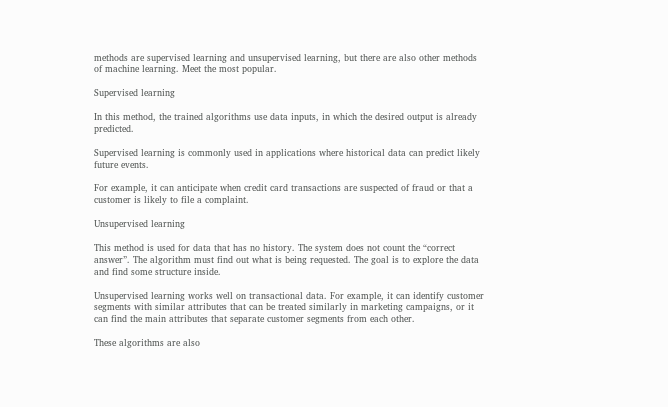methods are supervised learning and unsupervised learning, but there are also other methods of machine learning. Meet the most popular.

Supervised learning

In this method, the trained algorithms use data inputs, in which the desired output is already predicted.

Supervised learning is commonly used in applications where historical data can predict likely future events.

For example, it can anticipate when credit card transactions are suspected of fraud or that a customer is likely to file a complaint.

Unsupervised learning

This method is used for data that has no history. The system does not count the “correct answer”. The algorithm must find out what is being requested. The goal is to explore the data and find some structure inside.

Unsupervised learning works well on transactional data. For example, it can identify customer segments with similar attributes that can be treated similarly in marketing campaigns, or it can find the main attributes that separate customer segments from each other.

These algorithms are also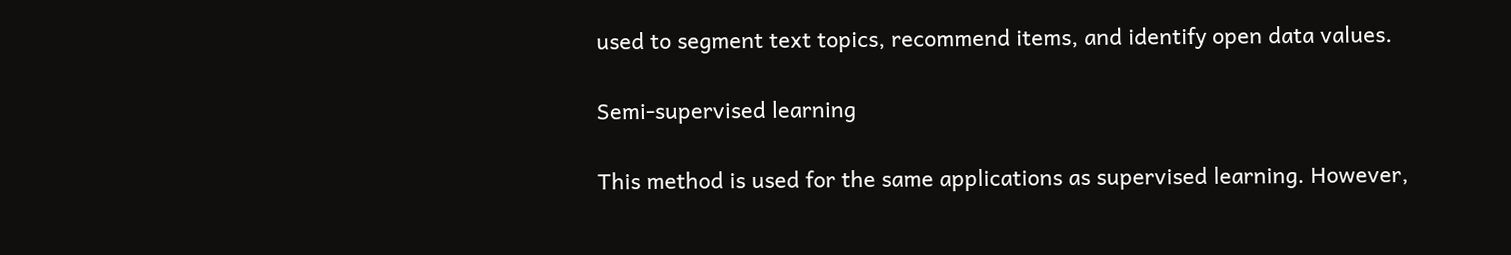used to segment text topics, recommend items, and identify open data values.

Semi-supervised learning

This method is used for the same applications as supervised learning. However,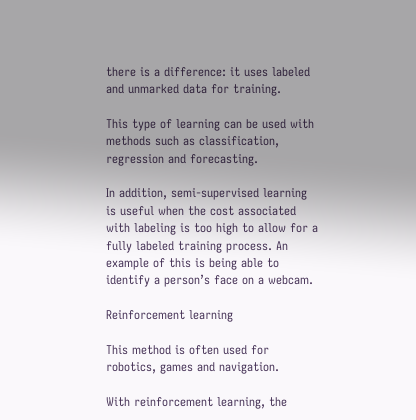there is a difference: it uses labeled and unmarked data for training.

This type of learning can be used with methods such as classification, regression and forecasting.

In addition, semi-supervised learning is useful when the cost associated with labeling is too high to allow for a fully labeled training process. An example of this is being able to identify a person’s face on a webcam.

Reinforcement learning

This method is often used for robotics, games and navigation.

With reinforcement learning, the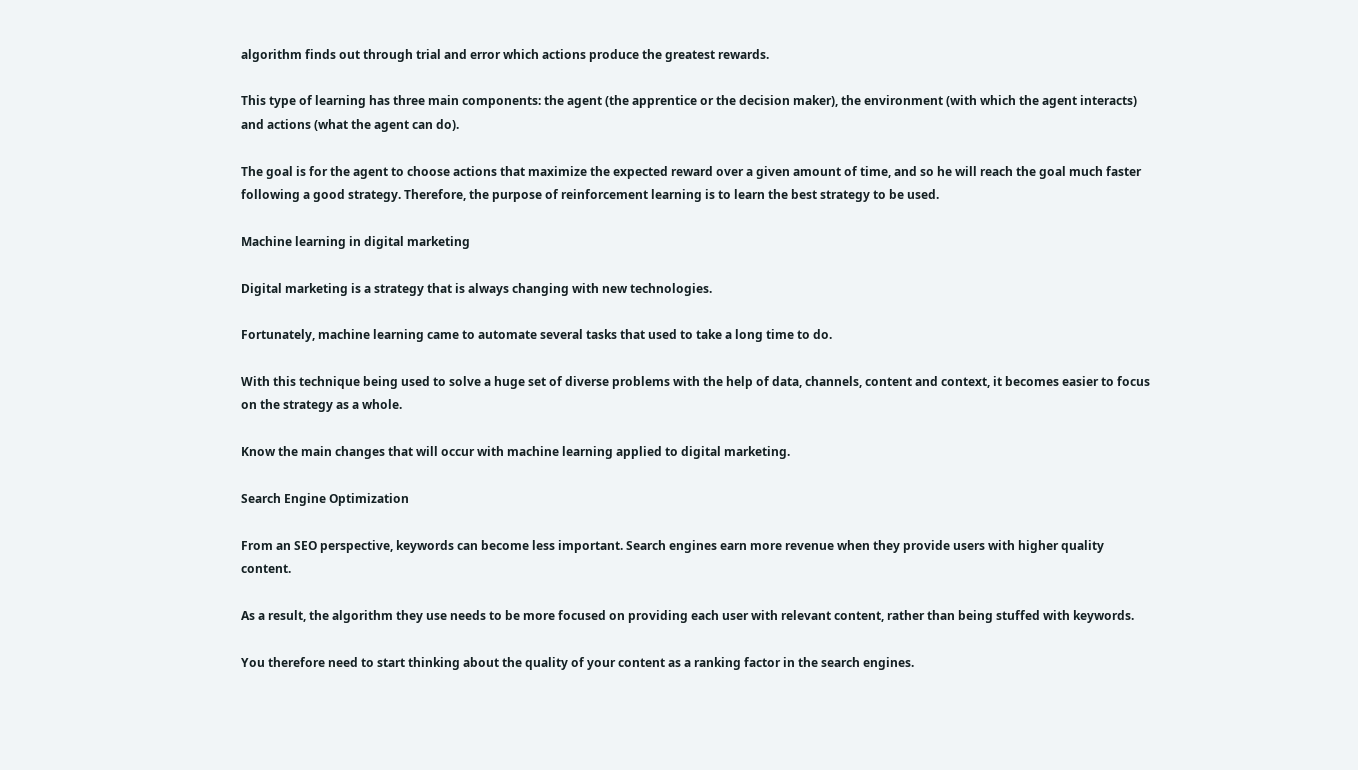algorithm finds out through trial and error which actions produce the greatest rewards.

This type of learning has three main components: the agent (the apprentice or the decision maker), the environment (with which the agent interacts) and actions (what the agent can do).

The goal is for the agent to choose actions that maximize the expected reward over a given amount of time, and so he will reach the goal much faster following a good strategy. Therefore, the purpose of reinforcement learning is to learn the best strategy to be used.

Machine learning in digital marketing

Digital marketing is a strategy that is always changing with new technologies.

Fortunately, machine learning came to automate several tasks that used to take a long time to do.

With this technique being used to solve a huge set of diverse problems with the help of data, channels, content and context, it becomes easier to focus on the strategy as a whole.

Know the main changes that will occur with machine learning applied to digital marketing.

Search Engine Optimization

From an SEO perspective, keywords can become less important. Search engines earn more revenue when they provide users with higher quality content.

As a result, the algorithm they use needs to be more focused on providing each user with relevant content, rather than being stuffed with keywords.

You therefore need to start thinking about the quality of your content as a ranking factor in the search engines.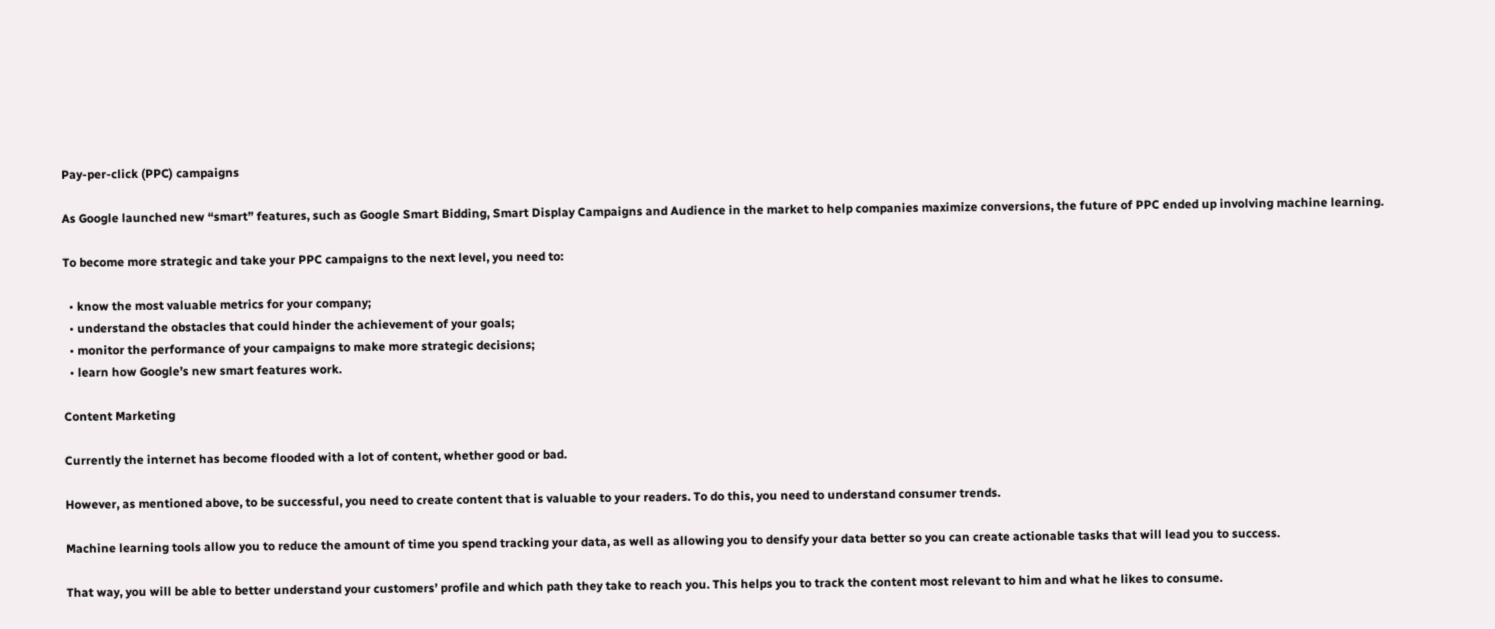Pay-per-click (PPC) campaigns

As Google launched new “smart” features, such as Google Smart Bidding, Smart Display Campaigns and Audience in the market to help companies maximize conversions, the future of PPC ended up involving machine learning.

To become more strategic and take your PPC campaigns to the next level, you need to:

  • know the most valuable metrics for your company;
  • understand the obstacles that could hinder the achievement of your goals;
  • monitor the performance of your campaigns to make more strategic decisions;
  • learn how Google’s new smart features work.

Content Marketing

Currently the internet has become flooded with a lot of content, whether good or bad.

However, as mentioned above, to be successful, you need to create content that is valuable to your readers. To do this, you need to understand consumer trends.

Machine learning tools allow you to reduce the amount of time you spend tracking your data, as well as allowing you to densify your data better so you can create actionable tasks that will lead you to success.

That way, you will be able to better understand your customers’ profile and which path they take to reach you. This helps you to track the content most relevant to him and what he likes to consume.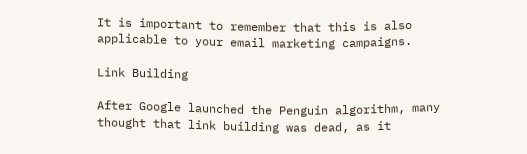It is important to remember that this is also applicable to your email marketing campaigns.

Link Building

After Google launched the Penguin algorithm, many thought that link building was dead, as it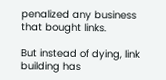penalized any business that bought links.

But instead of dying, link building has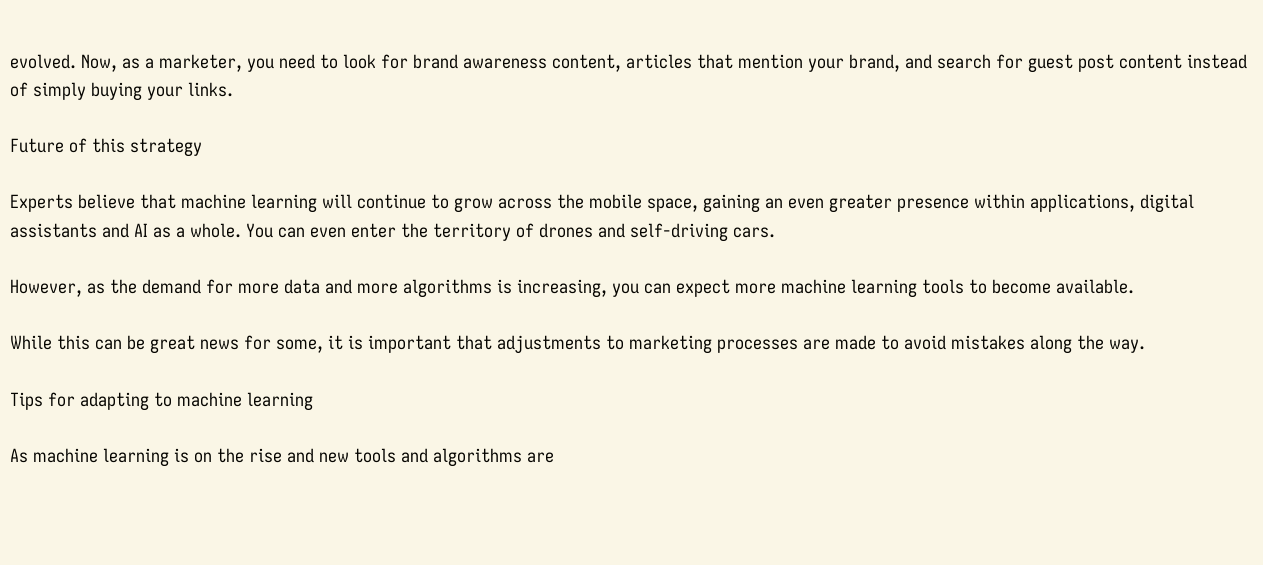evolved. Now, as a marketer, you need to look for brand awareness content, articles that mention your brand, and search for guest post content instead of simply buying your links.

Future of this strategy

Experts believe that machine learning will continue to grow across the mobile space, gaining an even greater presence within applications, digital assistants and AI as a whole. You can even enter the territory of drones and self-driving cars.

However, as the demand for more data and more algorithms is increasing, you can expect more machine learning tools to become available.

While this can be great news for some, it is important that adjustments to marketing processes are made to avoid mistakes along the way.

Tips for adapting to machine learning

As machine learning is on the rise and new tools and algorithms are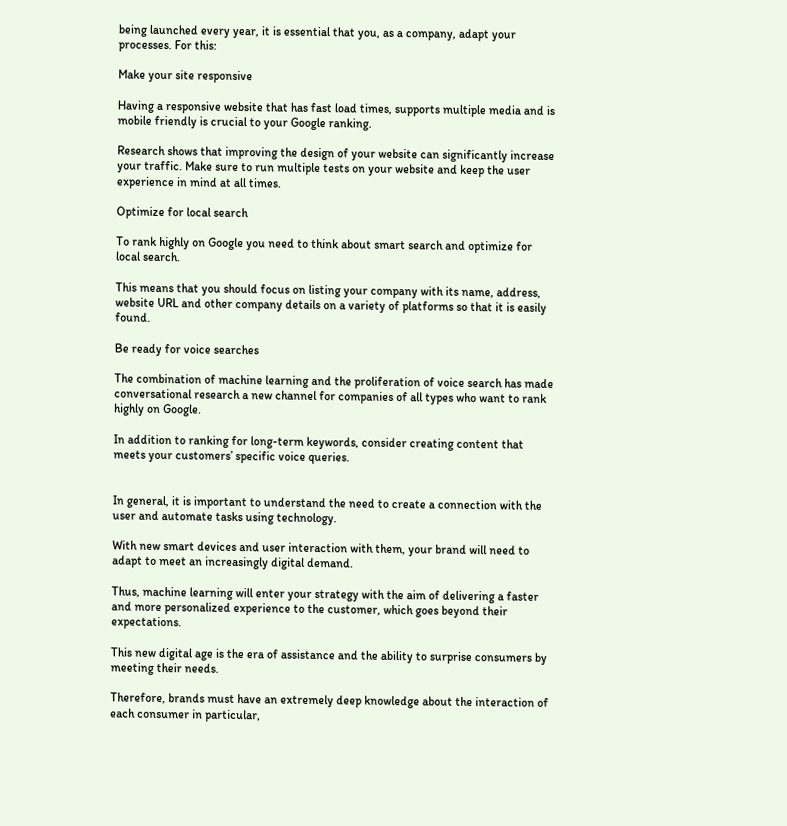being launched every year, it is essential that you, as a company, adapt your processes. For this:

Make your site responsive

Having a responsive website that has fast load times, supports multiple media and is mobile friendly is crucial to your Google ranking.

Research shows that improving the design of your website can significantly increase your traffic. Make sure to run multiple tests on your website and keep the user experience in mind at all times.

Optimize for local search

To rank highly on Google you need to think about smart search and optimize for local search.

This means that you should focus on listing your company with its name, address, website URL and other company details on a variety of platforms so that it is easily found.

Be ready for voice searches

The combination of machine learning and the proliferation of voice search has made conversational research a new channel for companies of all types who want to rank highly on Google.

In addition to ranking for long-term keywords, consider creating content that meets your customers’ specific voice queries.


In general, it is important to understand the need to create a connection with the user and automate tasks using technology.

With new smart devices and user interaction with them, your brand will need to adapt to meet an increasingly digital demand.

Thus, machine learning will enter your strategy with the aim of delivering a faster and more personalized experience to the customer, which goes beyond their expectations.

This new digital age is the era of assistance and the ability to surprise consumers by meeting their needs.

Therefore, brands must have an extremely deep knowledge about the interaction of each consumer in particular,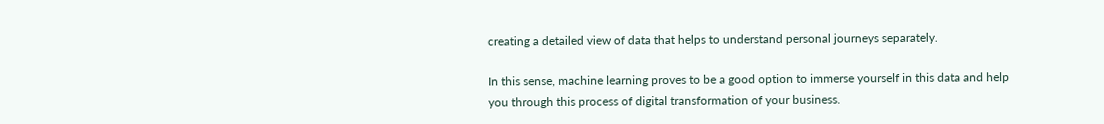creating a detailed view of data that helps to understand personal journeys separately.

In this sense, machine learning proves to be a good option to immerse yourself in this data and help you through this process of digital transformation of your business.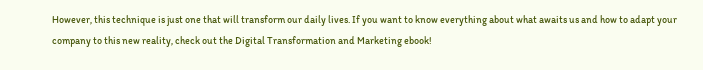However, this technique is just one that will transform our daily lives. If you want to know everything about what awaits us and how to adapt your company to this new reality, check out the Digital Transformation and Marketing ebook!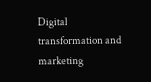Digital transformation and marketing